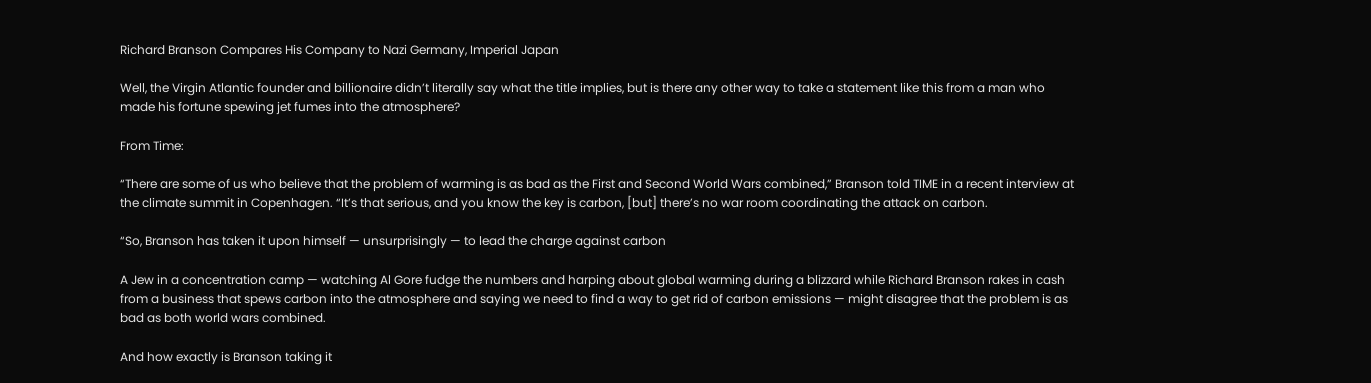Richard Branson Compares His Company to Nazi Germany, Imperial Japan

Well, the Virgin Atlantic founder and billionaire didn’t literally say what the title implies, but is there any other way to take a statement like this from a man who made his fortune spewing jet fumes into the atmosphere?

From Time:

“There are some of us who believe that the problem of warming is as bad as the First and Second World Wars combined,” Branson told TIME in a recent interview at the climate summit in Copenhagen. “It’s that serious, and you know the key is carbon, [but] there’s no war room coordinating the attack on carbon.

“So, Branson has taken it upon himself — unsurprisingly — to lead the charge against carbon

A Jew in a concentration camp — watching Al Gore fudge the numbers and harping about global warming during a blizzard while Richard Branson rakes in cash from a business that spews carbon into the atmosphere and saying we need to find a way to get rid of carbon emissions — might disagree that the problem is as bad as both world wars combined.

And how exactly is Branson taking it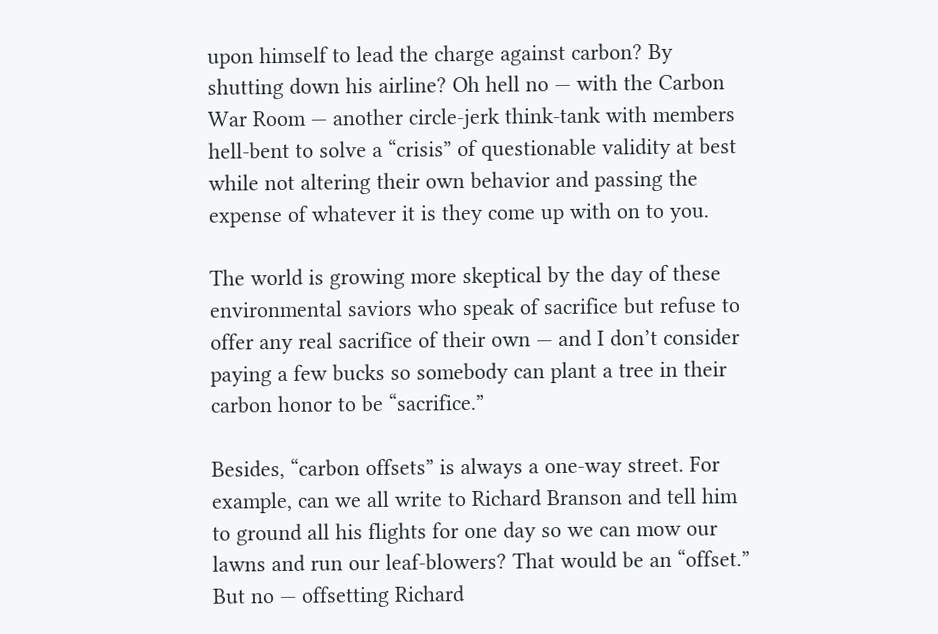upon himself to lead the charge against carbon? By shutting down his airline? Oh hell no — with the Carbon War Room — another circle-jerk think-tank with members hell-bent to solve a “crisis” of questionable validity at best while not altering their own behavior and passing the expense of whatever it is they come up with on to you.

The world is growing more skeptical by the day of these environmental saviors who speak of sacrifice but refuse to offer any real sacrifice of their own — and I don’t consider paying a few bucks so somebody can plant a tree in their carbon honor to be “sacrifice.”

Besides, “carbon offsets” is always a one-way street. For example, can we all write to Richard Branson and tell him to ground all his flights for one day so we can mow our lawns and run our leaf-blowers? That would be an “offset.” But no — offsetting Richard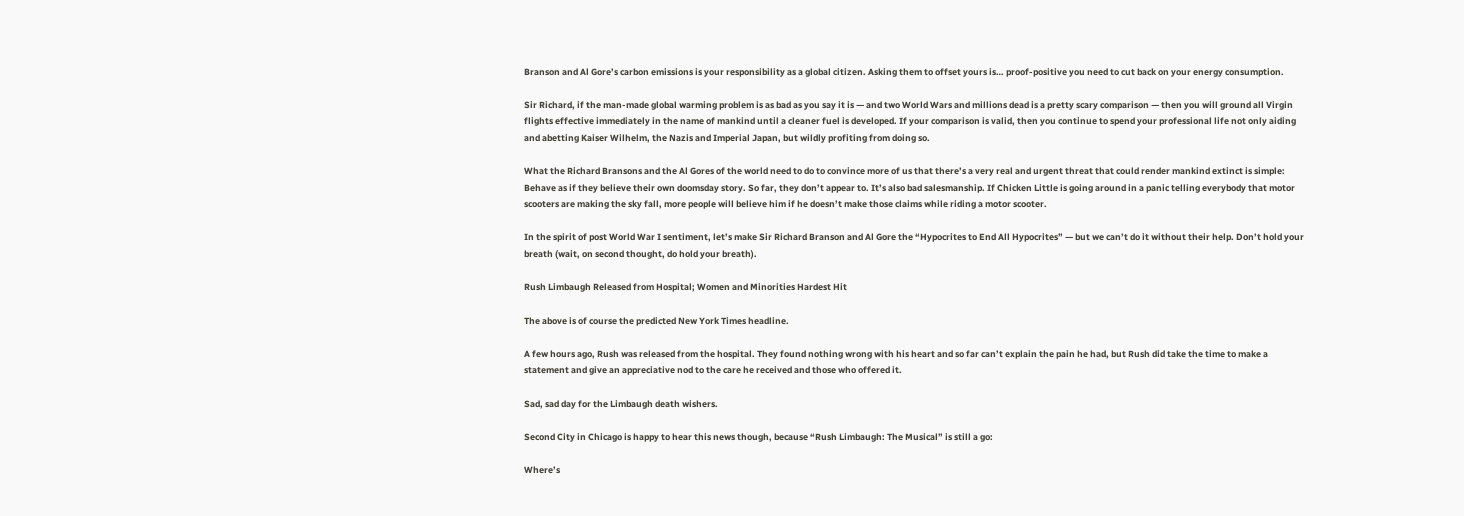Branson and Al Gore’s carbon emissions is your responsibility as a global citizen. Asking them to offset yours is… proof-positive you need to cut back on your energy consumption.

Sir Richard, if the man-made global warming problem is as bad as you say it is — and two World Wars and millions dead is a pretty scary comparison — then you will ground all Virgin flights effective immediately in the name of mankind until a cleaner fuel is developed. If your comparison is valid, then you continue to spend your professional life not only aiding and abetting Kaiser Wilhelm, the Nazis and Imperial Japan, but wildly profiting from doing so.

What the Richard Bransons and the Al Gores of the world need to do to convince more of us that there’s a very real and urgent threat that could render mankind extinct is simple: Behave as if they believe their own doomsday story. So far, they don’t appear to. It’s also bad salesmanship. If Chicken Little is going around in a panic telling everybody that motor scooters are making the sky fall, more people will believe him if he doesn’t make those claims while riding a motor scooter.

In the spirit of post World War I sentiment, let’s make Sir Richard Branson and Al Gore the “Hypocrites to End All Hypocrites” — but we can’t do it without their help. Don’t hold your breath (wait, on second thought, do hold your breath).

Rush Limbaugh Released from Hospital; Women and Minorities Hardest Hit

The above is of course the predicted New York Times headline.

A few hours ago, Rush was released from the hospital. They found nothing wrong with his heart and so far can’t explain the pain he had, but Rush did take the time to make a statement and give an appreciative nod to the care he received and those who offered it.

Sad, sad day for the Limbaugh death wishers.

Second City in Chicago is happy to hear this news though, because “Rush Limbaugh: The Musical” is still a go:

Where’s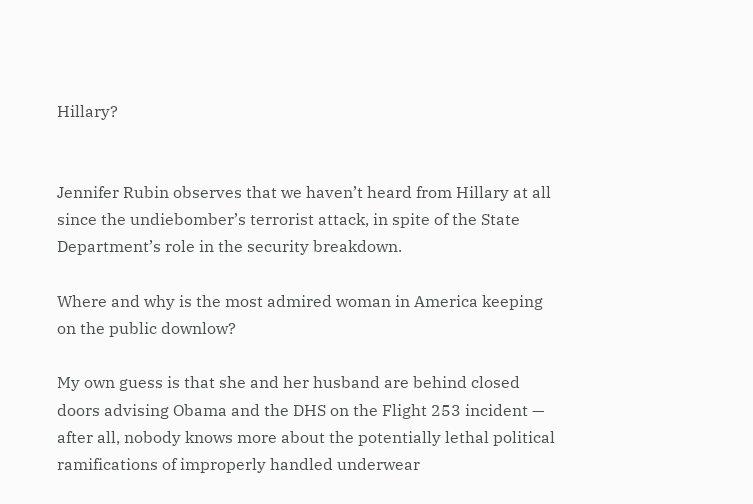Hillary?


Jennifer Rubin observes that we haven’t heard from Hillary at all since the undiebomber’s terrorist attack, in spite of the State Department’s role in the security breakdown.

Where and why is the most admired woman in America keeping on the public downlow?

My own guess is that she and her husband are behind closed doors advising Obama and the DHS on the Flight 253 incident — after all, nobody knows more about the potentially lethal political ramifications of improperly handled underwear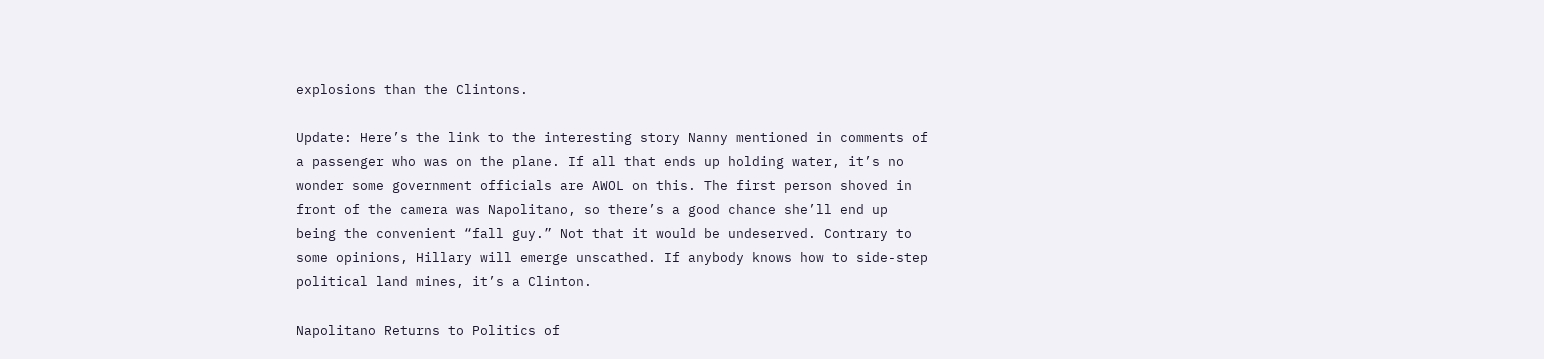explosions than the Clintons.

Update: Here’s the link to the interesting story Nanny mentioned in comments of a passenger who was on the plane. If all that ends up holding water, it’s no wonder some government officials are AWOL on this. The first person shoved in front of the camera was Napolitano, so there’s a good chance she’ll end up being the convenient “fall guy.” Not that it would be undeserved. Contrary to some opinions, Hillary will emerge unscathed. If anybody knows how to side-step political land mines, it’s a Clinton.

Napolitano Returns to Politics of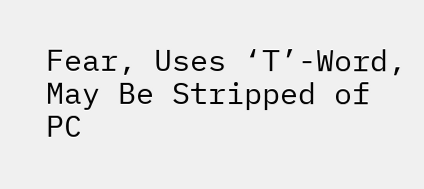Fear, Uses ‘T’-Word, May Be Stripped of PC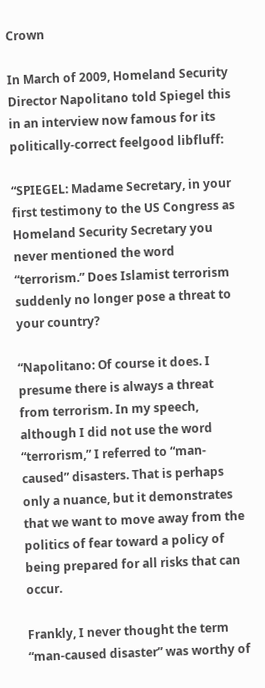Crown

In March of 2009, Homeland Security Director Napolitano told Spiegel this in an interview now famous for its politically-correct feelgood libfluff:

“SPIEGEL: Madame Secretary, in your first testimony to the US Congress as Homeland Security Secretary you never mentioned the word “terrorism.” Does Islamist terrorism suddenly no longer pose a threat to your country?

“Napolitano: Of course it does. I presume there is always a threat from terrorism. In my speech, although I did not use the word “terrorism,” I referred to “man-caused” disasters. That is perhaps only a nuance, but it demonstrates that we want to move away from the politics of fear toward a policy of being prepared for all risks that can occur.

Frankly, I never thought the term “man-caused disaster” was worthy of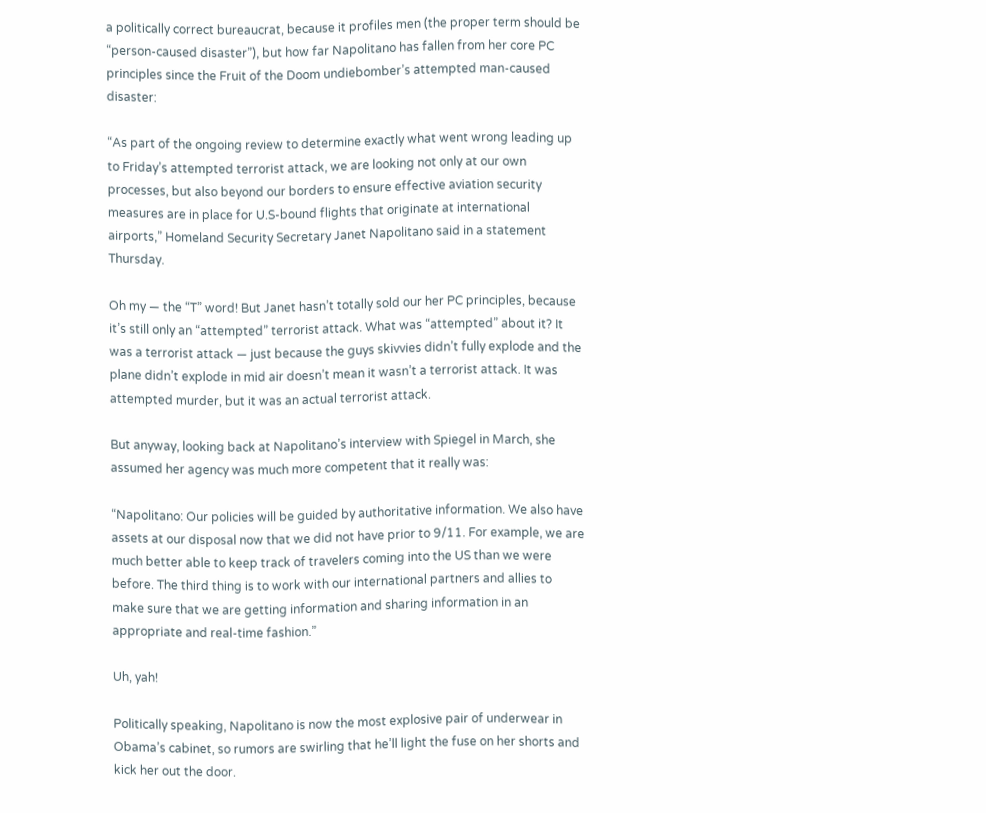a politically correct bureaucrat, because it profiles men (the proper term should be “person-caused disaster”), but how far Napolitano has fallen from her core PC principles since the Fruit of the Doom undiebomber’s attempted man-caused disaster:

“As part of the ongoing review to determine exactly what went wrong leading up to Friday’s attempted terrorist attack, we are looking not only at our own processes, but also beyond our borders to ensure effective aviation security measures are in place for U.S-bound flights that originate at international airports,” Homeland Security Secretary Janet Napolitano said in a statement Thursday.

Oh my — the “T” word! But Janet hasn’t totally sold our her PC principles, because it’s still only an “attempted” terrorist attack. What was “attempted” about it? It was a terrorist attack — just because the guys skivvies didn’t fully explode and the plane didn’t explode in mid air doesn’t mean it wasn’t a terrorist attack. It was attempted murder, but it was an actual terrorist attack.

But anyway, looking back at Napolitano’s interview with Spiegel in March, she assumed her agency was much more competent that it really was:

“Napolitano: Our policies will be guided by authoritative information. We also have assets at our disposal now that we did not have prior to 9/11. For example, we are much better able to keep track of travelers coming into the US than we were before. The third thing is to work with our international partners and allies to make sure that we are getting information and sharing information in an appropriate and real-time fashion.”

Uh, yah!

Politically speaking, Napolitano is now the most explosive pair of underwear in Obama’s cabinet, so rumors are swirling that he’ll light the fuse on her shorts and kick her out the door.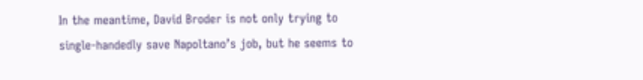In the meantime, David Broder is not only trying to single-handedly save Napoltano’s job, but he seems to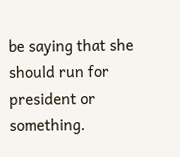be saying that she should run for president or something.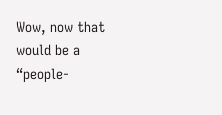Wow, now that would be a “people-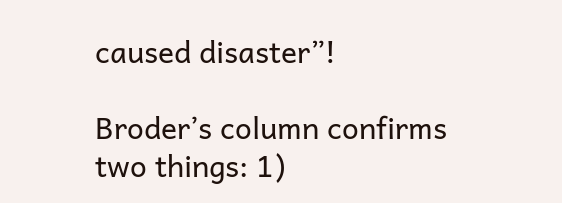caused disaster”!

Broder’s column confirms two things: 1)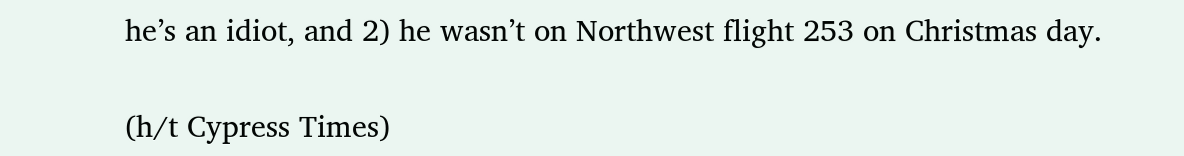he’s an idiot, and 2) he wasn’t on Northwest flight 253 on Christmas day.

(h/t Cypress Times)